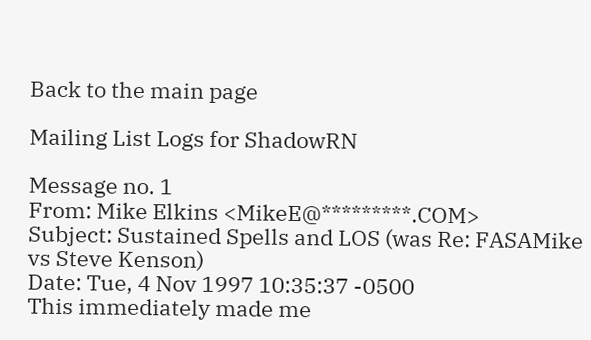Back to the main page

Mailing List Logs for ShadowRN

Message no. 1
From: Mike Elkins <MikeE@*********.COM>
Subject: Sustained Spells and LOS (was Re: FASAMike vs Steve Kenson)
Date: Tue, 4 Nov 1997 10:35:37 -0500
This immediately made me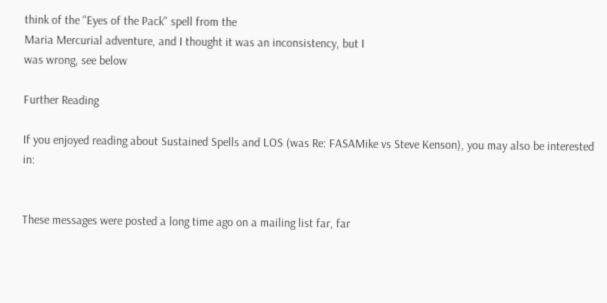think of the "Eyes of the Pack" spell from the
Maria Mercurial adventure, and I thought it was an inconsistency, but I
was wrong, see below

Further Reading

If you enjoyed reading about Sustained Spells and LOS (was Re: FASAMike vs Steve Kenson), you may also be interested in:


These messages were posted a long time ago on a mailing list far, far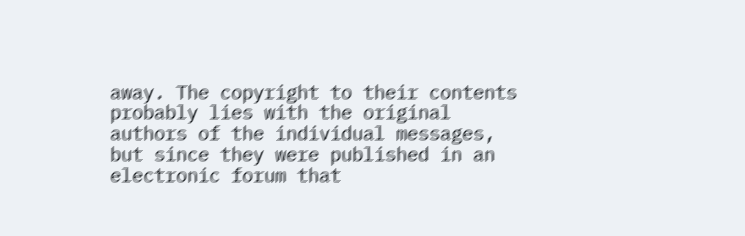away. The copyright to their contents probably lies with the original authors of the individual messages, but since they were published in an electronic forum that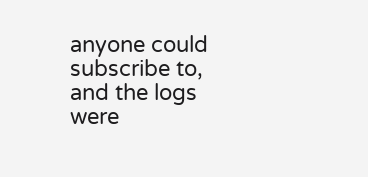anyone could subscribe to, and the logs were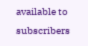available to subscribers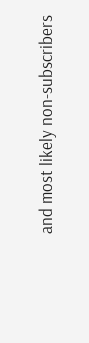and most likely non-subscribers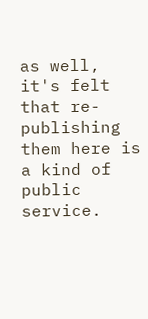as well, it's felt that re-publishing them here is a kind of public service.